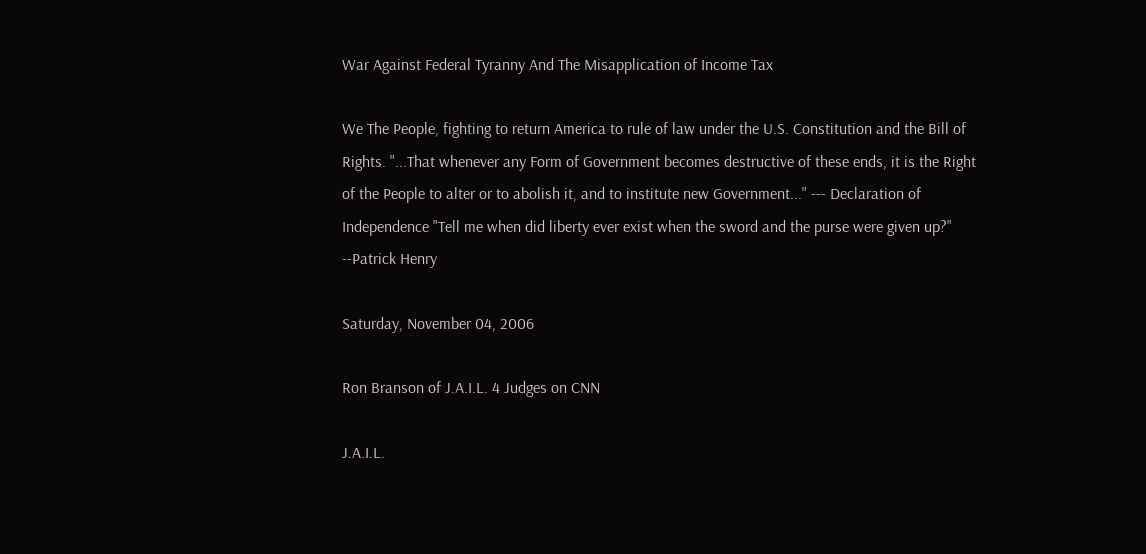War Against Federal Tyranny And The Misapplication of Income Tax

We The People, fighting to return America to rule of law under the U.S. Constitution and the Bill of Rights. "...That whenever any Form of Government becomes destructive of these ends, it is the Right of the People to alter or to abolish it, and to institute new Government..." --- Declaration of Independence "Tell me when did liberty ever exist when the sword and the purse were given up?" --Patrick Henry

Saturday, November 04, 2006

Ron Branson of J.A.I.L. 4 Judges on CNN

J.A.I.L.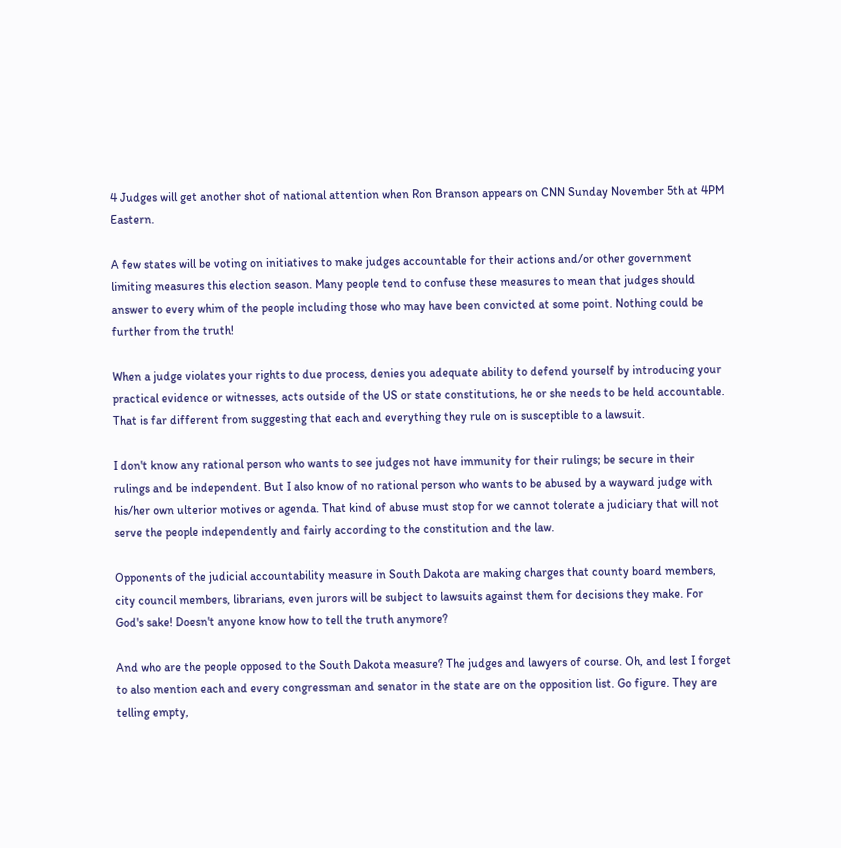4 Judges will get another shot of national attention when Ron Branson appears on CNN Sunday November 5th at 4PM Eastern.

A few states will be voting on initiatives to make judges accountable for their actions and/or other government limiting measures this election season. Many people tend to confuse these measures to mean that judges should answer to every whim of the people including those who may have been convicted at some point. Nothing could be further from the truth!

When a judge violates your rights to due process, denies you adequate ability to defend yourself by introducing your practical evidence or witnesses, acts outside of the US or state constitutions, he or she needs to be held accountable. That is far different from suggesting that each and everything they rule on is susceptible to a lawsuit.

I don't know any rational person who wants to see judges not have immunity for their rulings; be secure in their rulings and be independent. But I also know of no rational person who wants to be abused by a wayward judge with his/her own ulterior motives or agenda. That kind of abuse must stop for we cannot tolerate a judiciary that will not serve the people independently and fairly according to the constitution and the law.

Opponents of the judicial accountability measure in South Dakota are making charges that county board members, city council members, librarians, even jurors will be subject to lawsuits against them for decisions they make. For God's sake! Doesn't anyone know how to tell the truth anymore?

And who are the people opposed to the South Dakota measure? The judges and lawyers of course. Oh, and lest I forget to also mention each and every congressman and senator in the state are on the opposition list. Go figure. They are telling empty,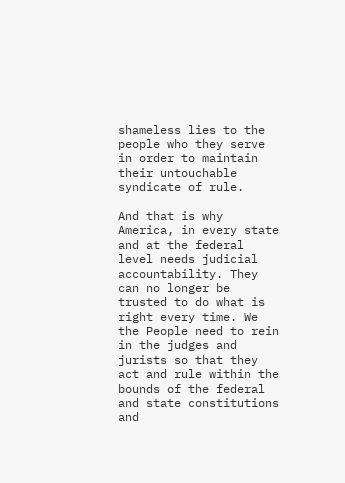shameless lies to the people who they serve in order to maintain their untouchable syndicate of rule.

And that is why America, in every state and at the federal level needs judicial accountability. They can no longer be trusted to do what is right every time. We the People need to rein in the judges and jurists so that they act and rule within the bounds of the federal and state constitutions and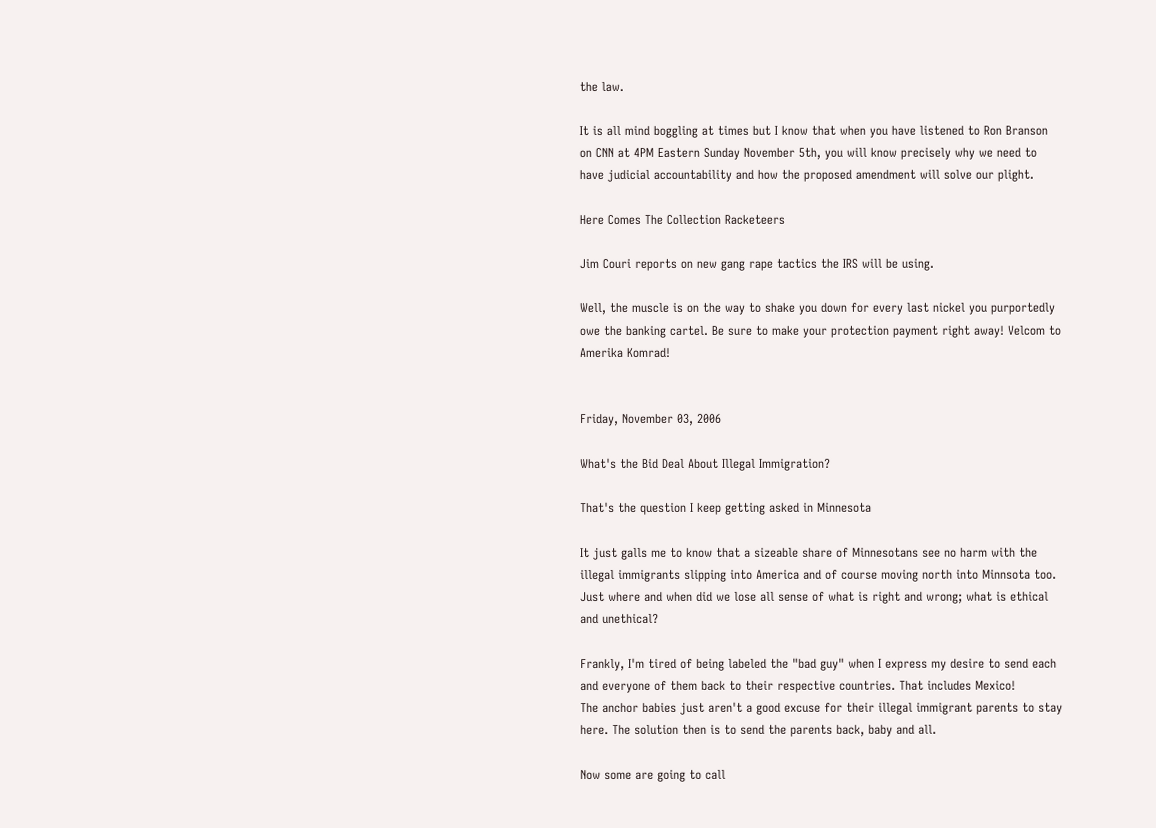the law.

It is all mind boggling at times but I know that when you have listened to Ron Branson on CNN at 4PM Eastern Sunday November 5th, you will know precisely why we need to have judicial accountability and how the proposed amendment will solve our plight.

Here Comes The Collection Racketeers

Jim Couri reports on new gang rape tactics the IRS will be using.

Well, the muscle is on the way to shake you down for every last nickel you purportedly owe the banking cartel. Be sure to make your protection payment right away! Velcom to Amerika Komrad!


Friday, November 03, 2006

What's the Bid Deal About Illegal Immigration?

That's the question I keep getting asked in Minnesota

It just galls me to know that a sizeable share of Minnesotans see no harm with the illegal immigrants slipping into America and of course moving north into Minnsota too. Just where and when did we lose all sense of what is right and wrong; what is ethical and unethical?

Frankly, I'm tired of being labeled the "bad guy" when I express my desire to send each and everyone of them back to their respective countries. That includes Mexico!
The anchor babies just aren't a good excuse for their illegal immigrant parents to stay here. The solution then is to send the parents back, baby and all.

Now some are going to call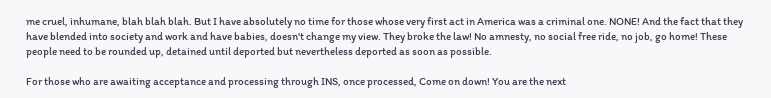me cruel, inhumane, blah blah blah. But I have absolutely no time for those whose very first act in America was a criminal one. NONE! And the fact that they have blended into society and work and have babies, doesn't change my view. They broke the law! No amnesty, no social free ride, no job, go home! These people need to be rounded up, detained until deported but nevertheless deported as soon as possible.

For those who are awaiting acceptance and processing through INS, once processed, Come on down! You are the next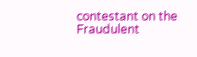contestant on the Fraudulent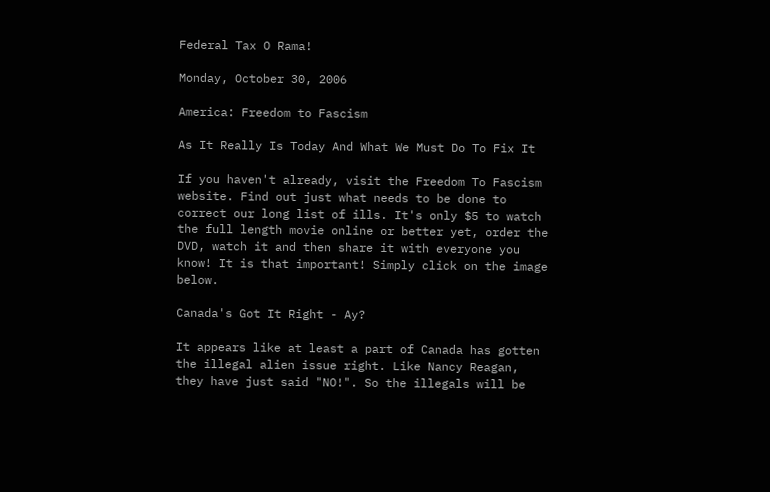Federal Tax O Rama!

Monday, October 30, 2006

America: Freedom to Fascism

As It Really Is Today And What We Must Do To Fix It

If you haven't already, visit the Freedom To Fascism website. Find out just what needs to be done to correct our long list of ills. It's only $5 to watch the full length movie online or better yet, order the DVD, watch it and then share it with everyone you know! It is that important! Simply click on the image below.

Canada's Got It Right - Ay?

It appears like at least a part of Canada has gotten the illegal alien issue right. Like Nancy Reagan, they have just said "NO!". So the illegals will be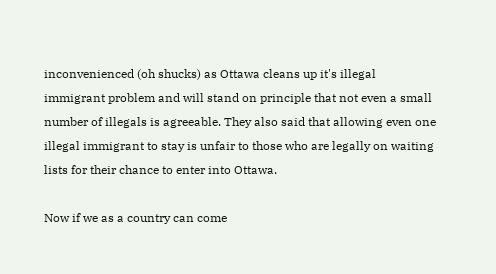inconvenienced (oh shucks) as Ottawa cleans up it's illegal immigrant problem and will stand on principle that not even a small number of illegals is agreeable. They also said that allowing even one illegal immigrant to stay is unfair to those who are legally on waiting lists for their chance to enter into Ottawa.

Now if we as a country can come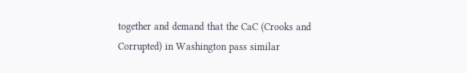together and demand that the CaC (Crooks and Corrupted) in Washington pass similar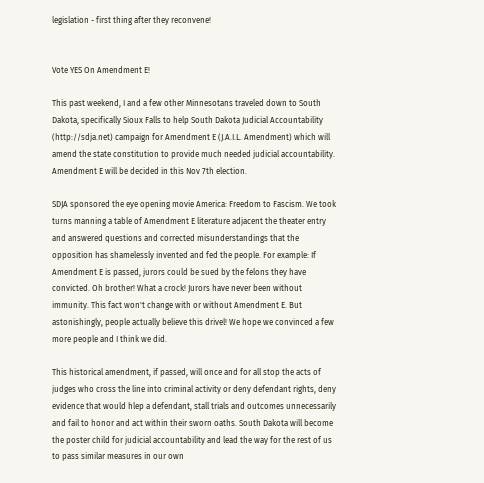legislation - first thing after they reconvene!


Vote YES On Amendment E!

This past weekend, I and a few other Minnesotans traveled down to South Dakota, specifically Sioux Falls to help South Dakota Judicial Accountability (http://sdja.net) campaign for Amendment E (J.A.I.L. Amendment) which will amend the state constitution to provide much needed judicial accountability. Amendment E will be decided in this Nov 7th election.

SDJA sponsored the eye opening movie America: Freedom to Fascism. We took turns manning a table of Amendment E literature adjacent the theater entry and answered questions and corrected misunderstandings that the opposition has shamelessly invented and fed the people. For example: If Amendment E is passed, jurors could be sued by the felons they have convicted. Oh brother! What a crock! Jurors have never been without immunity. This fact won't change with or without Amendment E. But astonishingly, people actually believe this drivel! We hope we convinced a few more people and I think we did.

This historical amendment, if passed, will once and for all stop the acts of judges who cross the line into criminal activity or deny defendant rights, deny evidence that would hlep a defendant, stall trials and outcomes unnecessarily and fail to honor and act within their sworn oaths. South Dakota will become the poster child for judicial accountability and lead the way for the rest of us to pass similar measures in our own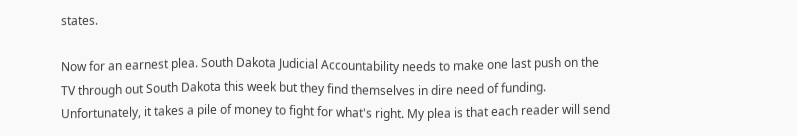states.

Now for an earnest plea. South Dakota Judicial Accountability needs to make one last push on the TV through out South Dakota this week but they find themselves in dire need of funding. Unfortunately, it takes a pile of money to fight for what's right. My plea is that each reader will send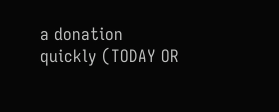a donation quickly (TODAY OR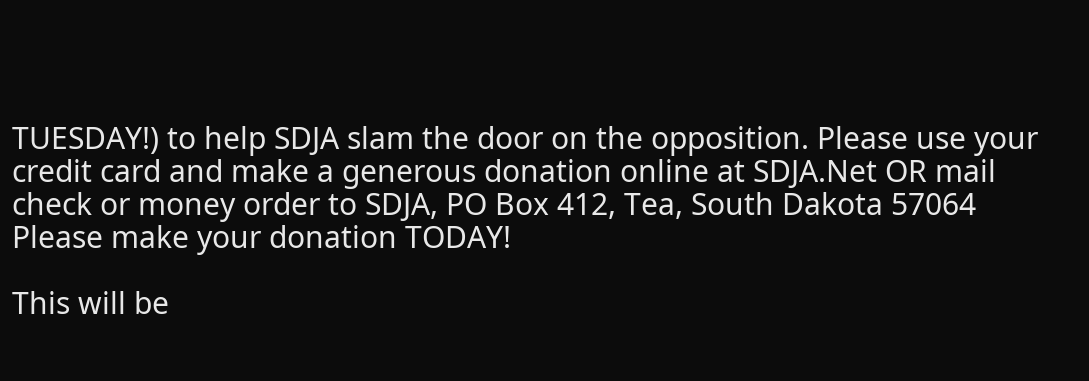TUESDAY!) to help SDJA slam the door on the opposition. Please use your credit card and make a generous donation online at SDJA.Net OR mail check or money order to SDJA, PO Box 412, Tea, South Dakota 57064 Please make your donation TODAY!

This will be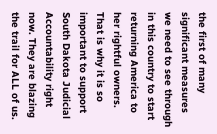the first of many significant measures we need to see through in this country to start returning America to her rightful owners. That is why it is so important to support South Dakota Judicial Accountability right now. They are blazing the trail for ALL of us.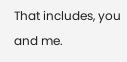That includes, you and me.